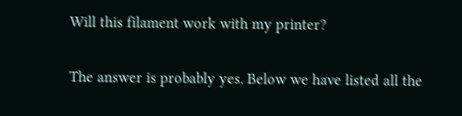Will this filament work with my printer?

The answer is probably yes. Below we have listed all the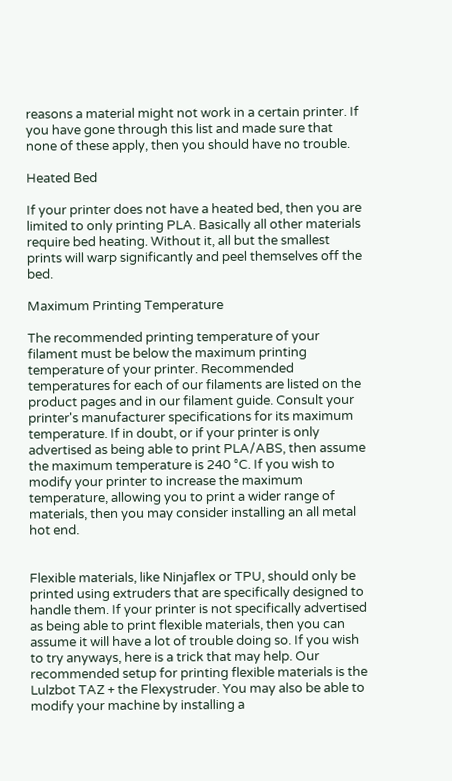reasons a material might not work in a certain printer. If you have gone through this list and made sure that none of these apply, then you should have no trouble.

Heated Bed

If your printer does not have a heated bed, then you are limited to only printing PLA. Basically all other materials require bed heating. Without it, all but the smallest prints will warp significantly and peel themselves off the bed.

Maximum Printing Temperature

The recommended printing temperature of your filament must be below the maximum printing temperature of your printer. Recommended temperatures for each of our filaments are listed on the product pages and in our filament guide. Consult your printer's manufacturer specifications for its maximum temperature. If in doubt, or if your printer is only advertised as being able to print PLA/ABS, then assume the maximum temperature is 240 °C. If you wish to modify your printer to increase the maximum temperature, allowing you to print a wider range of materials, then you may consider installing an all metal hot end.


Flexible materials, like Ninjaflex or TPU, should only be printed using extruders that are specifically designed to handle them. If your printer is not specifically advertised as being able to print flexible materials, then you can assume it will have a lot of trouble doing so. If you wish to try anyways, here is a trick that may help. Our recommended setup for printing flexible materials is the Lulzbot TAZ + the Flexystruder. You may also be able to modify your machine by installing a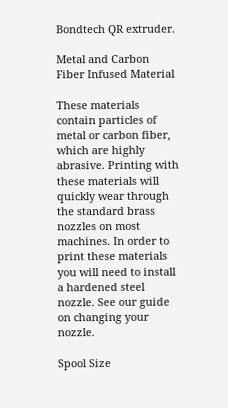Bondtech QR extruder.

Metal and Carbon Fiber Infused Material

These materials contain particles of metal or carbon fiber, which are highly abrasive. Printing with these materials will quickly wear through the standard brass nozzles on most machines. In order to print these materials you will need to install a hardened steel nozzle. See our guide on changing your nozzle.

Spool Size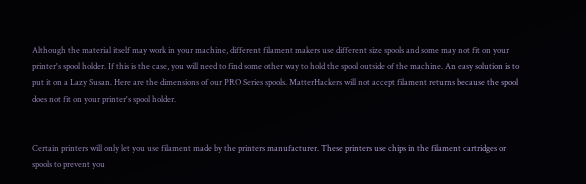Although the material itself may work in your machine, different filament makers use different size spools and some may not fit on your printer's spool holder. If this is the case, you will need to find some other way to hold the spool outside of the machine. An easy solution is to put it on a Lazy Susan. Here are the dimensions of our PRO Series spools. MatterHackers will not accept filament returns because the spool does not fit on your printer's spool holder.


Certain printers will only let you use filament made by the printers manufacturer. These printers use chips in the filament cartridges or spools to prevent you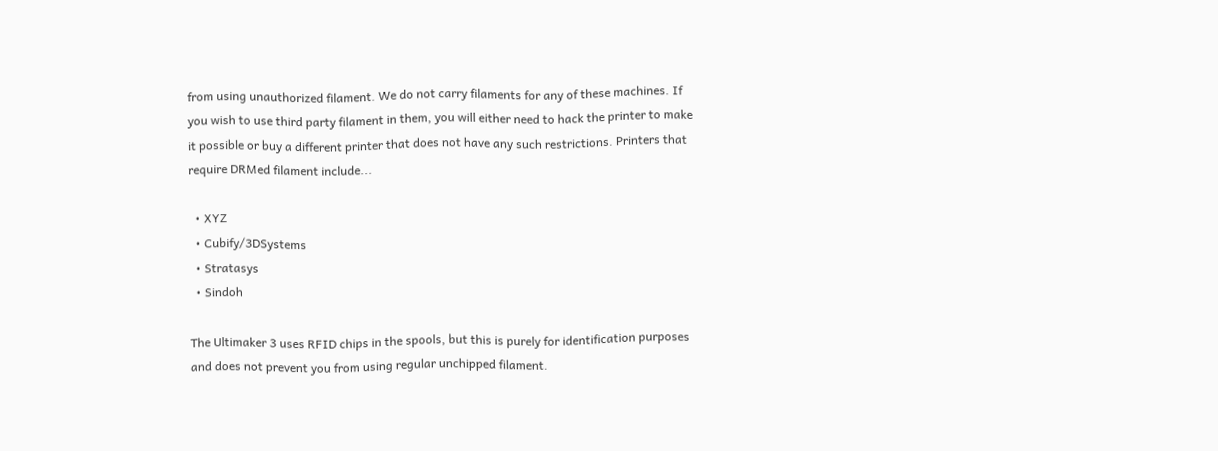from using unauthorized filament. We do not carry filaments for any of these machines. If you wish to use third party filament in them, you will either need to hack the printer to make it possible or buy a different printer that does not have any such restrictions. Printers that require DRMed filament include...

  • XYZ
  • Cubify/3DSystems
  • Stratasys
  • Sindoh

The Ultimaker 3 uses RFID chips in the spools, but this is purely for identification purposes and does not prevent you from using regular unchipped filament.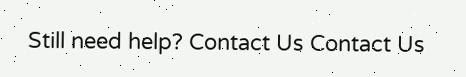Still need help? Contact Us Contact Us